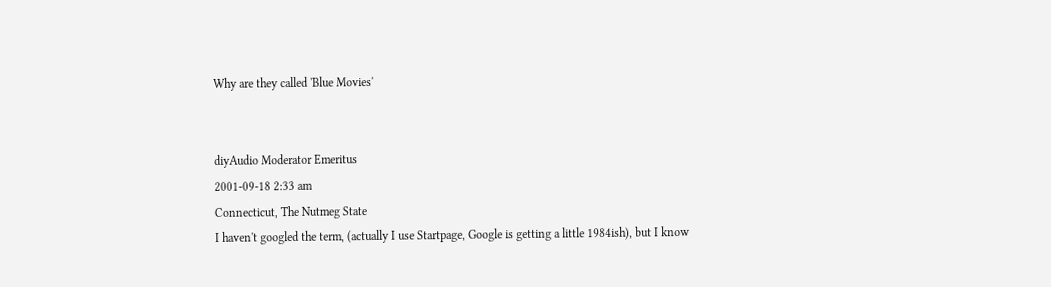Why are they called 'Blue Movies'


diyAudio Moderator Emeritus
2001-09-18 2:33 am
Connecticut, The Nutmeg State
I haven't googled the term, (actually I use Startpage, Google is getting a little 1984ish), but I know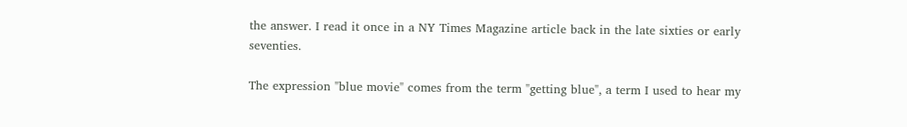the answer. I read it once in a NY Times Magazine article back in the late sixties or early seventies.

The expression "blue movie" comes from the term "getting blue", a term I used to hear my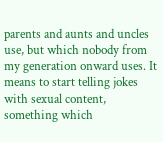parents and aunts and uncles use, but which nobody from my generation onward uses. It means to start telling jokes with sexual content, something which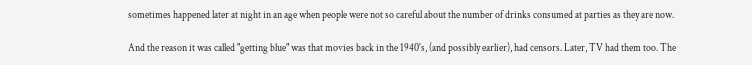sometimes happened later at night in an age when people were not so careful about the number of drinks consumed at parties as they are now.

And the reason it was called "getting blue" was that movies back in the 1940's, (and possibly earlier), had censors. Later, TV had them too. The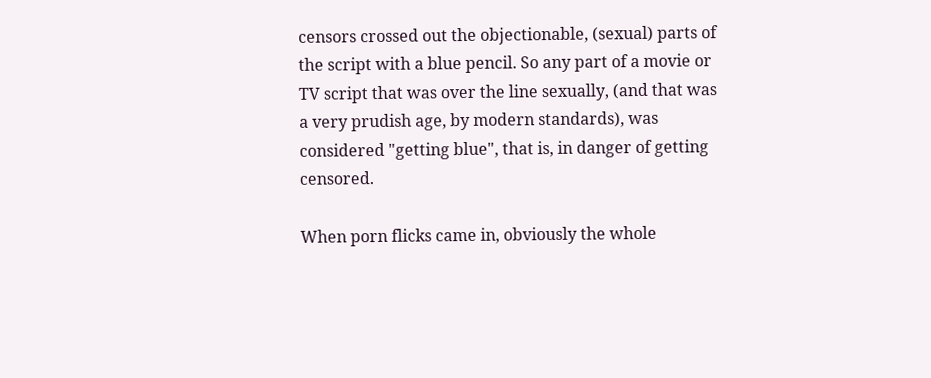censors crossed out the objectionable, (sexual) parts of the script with a blue pencil. So any part of a movie or TV script that was over the line sexually, (and that was a very prudish age, by modern standards), was considered "getting blue", that is, in danger of getting censored.

When porn flicks came in, obviously the whole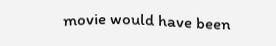movie would have been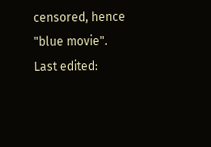censored, hence "blue movie".
Last edited: